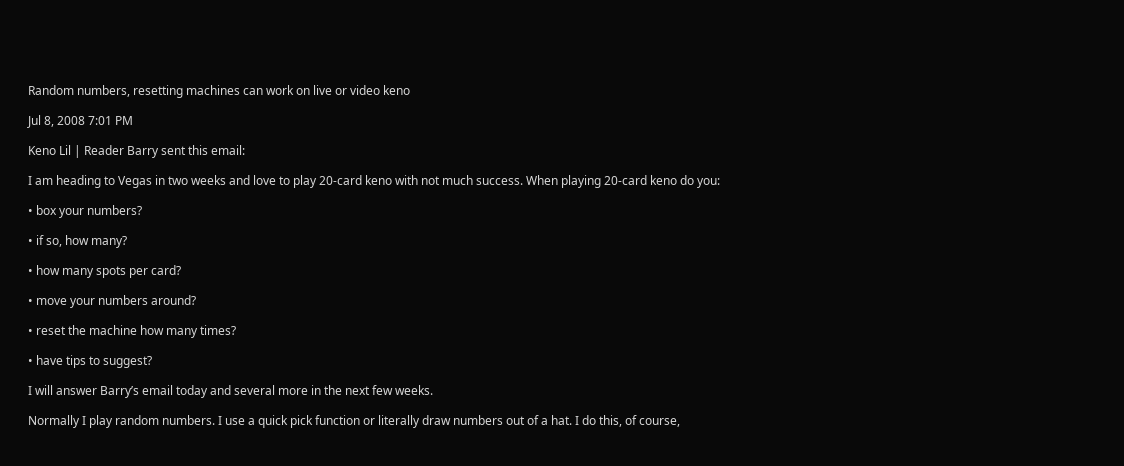Random numbers, resetting machines can work on live or video keno

Jul 8, 2008 7:01 PM

Keno Lil | Reader Barry sent this email:

I am heading to Vegas in two weeks and love to play 20-card keno with not much success. When playing 20-card keno do you:

• box your numbers?

• if so, how many?

• how many spots per card?

• move your numbers around?

• reset the machine how many times?

• have tips to suggest?

I will answer Barry’s email today and several more in the next few weeks.

Normally I play random numbers. I use a quick pick function or literally draw numbers out of a hat. I do this, of course,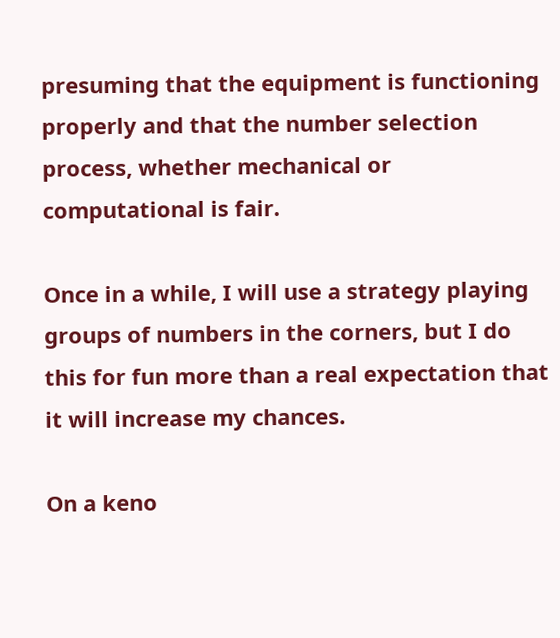presuming that the equipment is functioning properly and that the number selection process, whether mechanical or computational is fair.

Once in a while, I will use a strategy playing groups of numbers in the corners, but I do this for fun more than a real expectation that it will increase my chances.

On a keno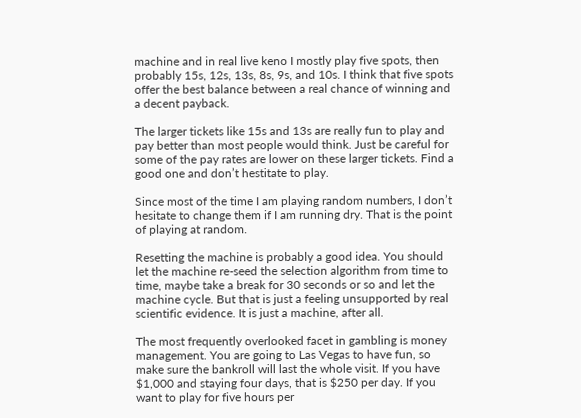machine and in real live keno I mostly play five spots, then probably 15s, 12s, 13s, 8s, 9s, and 10s. I think that five spots offer the best balance between a real chance of winning and a decent payback.

The larger tickets like 15s and 13s are really fun to play and pay better than most people would think. Just be careful for some of the pay rates are lower on these larger tickets. Find a good one and don’t hestitate to play.

Since most of the time I am playing random numbers, I don’t hesitate to change them if I am running dry. That is the point of playing at random.

Resetting the machine is probably a good idea. You should let the machine re-seed the selection algorithm from time to time, maybe take a break for 30 seconds or so and let the machine cycle. But that is just a feeling unsupported by real scientific evidence. It is just a machine, after all.

The most frequently overlooked facet in gambling is money management. You are going to Las Vegas to have fun, so make sure the bankroll will last the whole visit. If you have $1,000 and staying four days, that is $250 per day. If you want to play for five hours per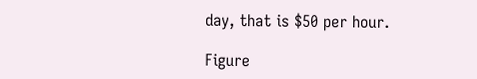day, that is $50 per hour.

Figure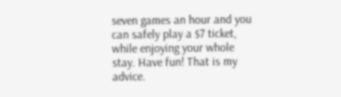seven games an hour and you can safely play a $7 ticket, while enjoying your whole stay. Have fun! That is my advice.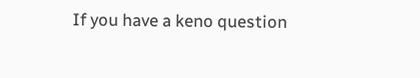If you have a keno question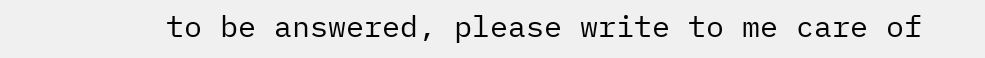to be answered, please write to me care of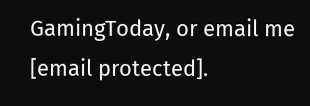GamingToday, or email me [email protected].